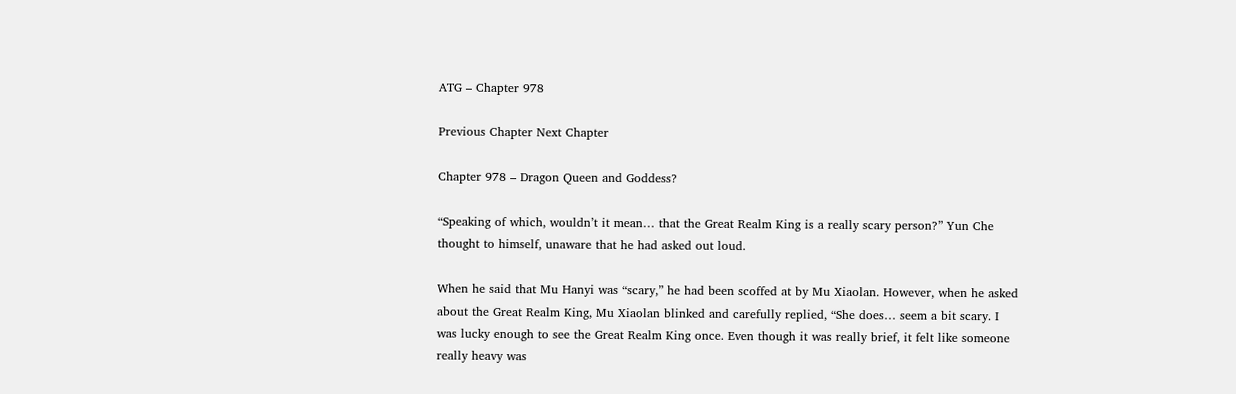ATG – Chapter 978

Previous Chapter Next Chapter

Chapter 978 – Dragon Queen and Goddess?

“Speaking of which, wouldn’t it mean… that the Great Realm King is a really scary person?” Yun Che thought to himself, unaware that he had asked out loud.

When he said that Mu Hanyi was “scary,” he had been scoffed at by Mu Xiaolan. However, when he asked about the Great Realm King, Mu Xiaolan blinked and carefully replied, “She does… seem a bit scary. I was lucky enough to see the Great Realm King once. Even though it was really brief, it felt like someone really heavy was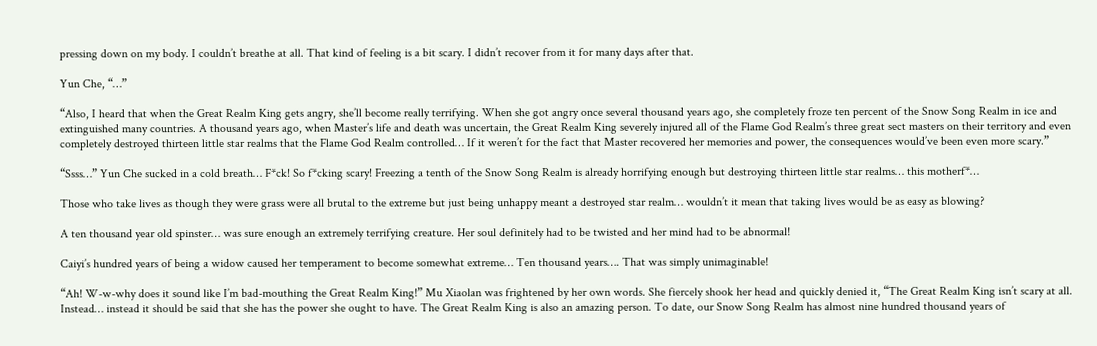pressing down on my body. I couldn’t breathe at all. That kind of feeling is a bit scary. I didn’t recover from it for many days after that.

Yun Che, “…”

“Also, I heard that when the Great Realm King gets angry, she’ll become really terrifying. When she got angry once several thousand years ago, she completely froze ten percent of the Snow Song Realm in ice and extinguished many countries. A thousand years ago, when Master’s life and death was uncertain, the Great Realm King severely injured all of the Flame God Realm’s three great sect masters on their territory and even completely destroyed thirteen little star realms that the Flame God Realm controlled… If it weren’t for the fact that Master recovered her memories and power, the consequences would’ve been even more scary.”

“Ssss…” Yun Che sucked in a cold breath… F*ck! So f*cking scary! Freezing a tenth of the Snow Song Realm is already horrifying enough but destroying thirteen little star realms… this motherf*…

Those who take lives as though they were grass were all brutal to the extreme but just being unhappy meant a destroyed star realm… wouldn’t it mean that taking lives would be as easy as blowing?

A ten thousand year old spinster… was sure enough an extremely terrifying creature. Her soul definitely had to be twisted and her mind had to be abnormal!

Caiyi’s hundred years of being a widow caused her temperament to become somewhat extreme… Ten thousand years…. That was simply unimaginable!

“Ah! W-w-why does it sound like I’m bad-mouthing the Great Realm King!” Mu Xiaolan was frightened by her own words. She fiercely shook her head and quickly denied it, “The Great Realm King isn’t scary at all. Instead… instead it should be said that she has the power she ought to have. The Great Realm King is also an amazing person. To date, our Snow Song Realm has almost nine hundred thousand years of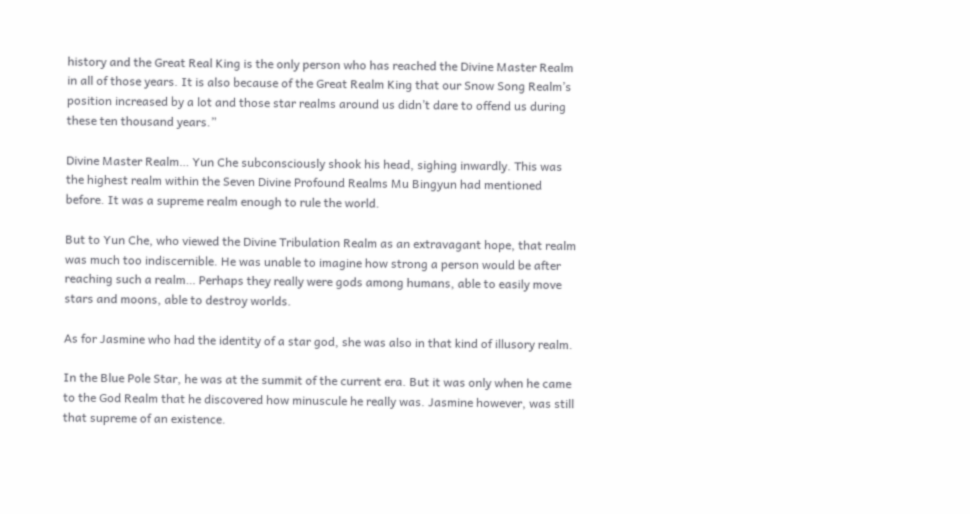history and the Great Real King is the only person who has reached the Divine Master Realm in all of those years. It is also because of the Great Realm King that our Snow Song Realm’s position increased by a lot and those star realms around us didn’t dare to offend us during these ten thousand years.”

Divine Master Realm… Yun Che subconsciously shook his head, sighing inwardly. This was the highest realm within the Seven Divine Profound Realms Mu Bingyun had mentioned before. It was a supreme realm enough to rule the world.

But to Yun Che, who viewed the Divine Tribulation Realm as an extravagant hope, that realm was much too indiscernible. He was unable to imagine how strong a person would be after reaching such a realm… Perhaps they really were gods among humans, able to easily move stars and moons, able to destroy worlds.

As for Jasmine who had the identity of a star god, she was also in that kind of illusory realm.

In the Blue Pole Star, he was at the summit of the current era. But it was only when he came to the God Realm that he discovered how minuscule he really was. Jasmine however, was still that supreme of an existence.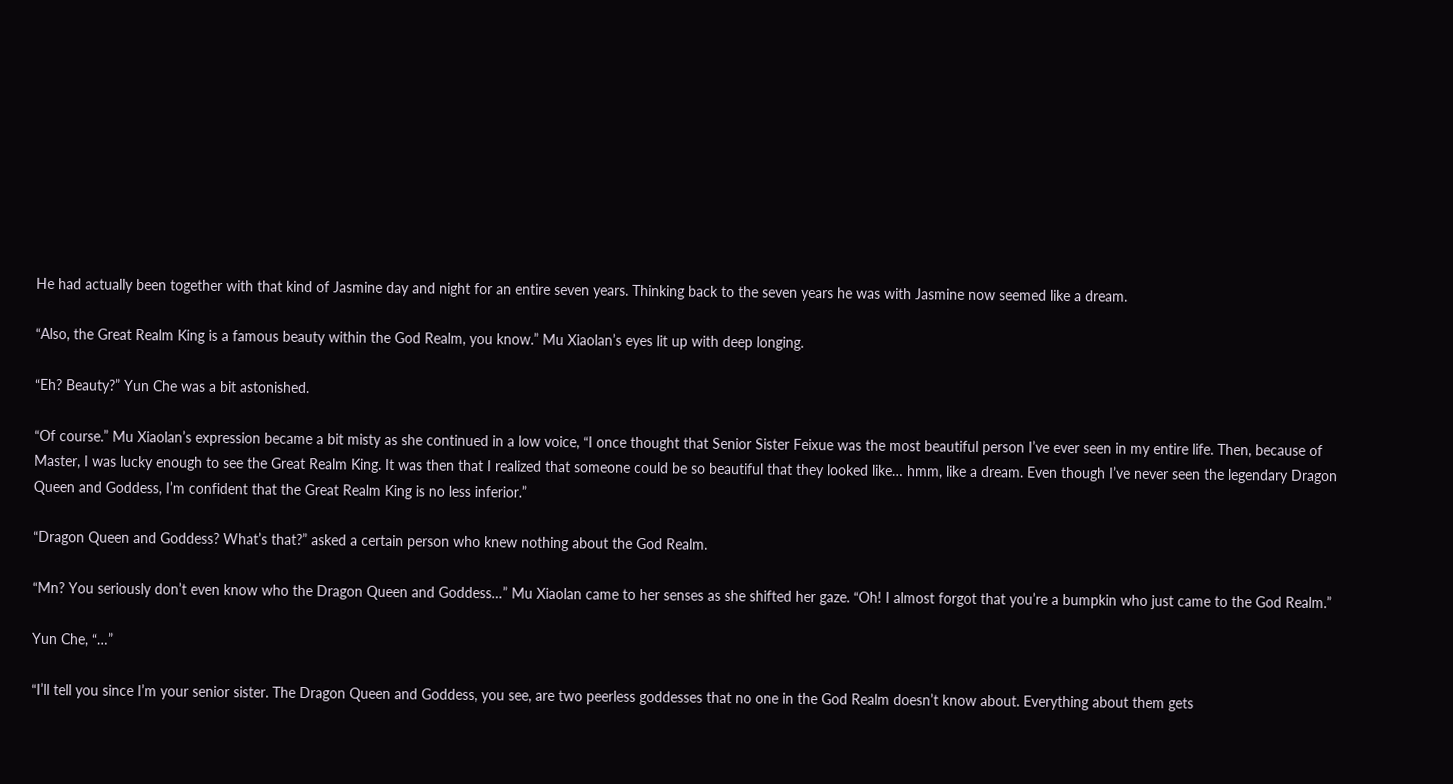He had actually been together with that kind of Jasmine day and night for an entire seven years. Thinking back to the seven years he was with Jasmine now seemed like a dream.

“Also, the Great Realm King is a famous beauty within the God Realm, you know.” Mu Xiaolan’s eyes lit up with deep longing.

“Eh? Beauty?” Yun Che was a bit astonished.

“Of course.” Mu Xiaolan’s expression became a bit misty as she continued in a low voice, “I once thought that Senior Sister Feixue was the most beautiful person I’ve ever seen in my entire life. Then, because of Master, I was lucky enough to see the Great Realm King. It was then that I realized that someone could be so beautiful that they looked like… hmm, like a dream. Even though I’ve never seen the legendary Dragon Queen and Goddess, I’m confident that the Great Realm King is no less inferior.”

“Dragon Queen and Goddess? What’s that?” asked a certain person who knew nothing about the God Realm.

“Mn? You seriously don’t even know who the Dragon Queen and Goddess…” Mu Xiaolan came to her senses as she shifted her gaze. “Oh! I almost forgot that you’re a bumpkin who just came to the God Realm.”

Yun Che, “…”

“I’ll tell you since I’m your senior sister. The Dragon Queen and Goddess, you see, are two peerless goddesses that no one in the God Realm doesn’t know about. Everything about them gets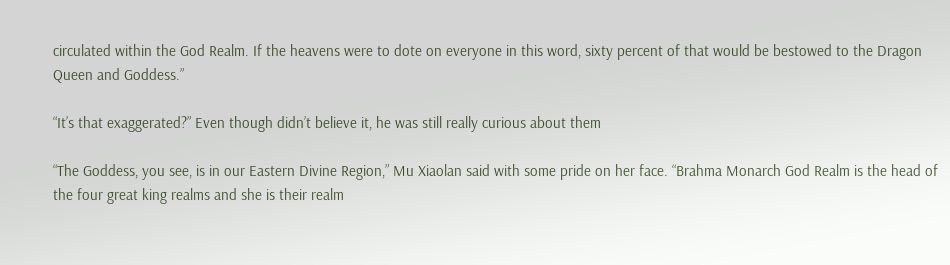circulated within the God Realm. If the heavens were to dote on everyone in this word, sixty percent of that would be bestowed to the Dragon Queen and Goddess.”

“It’s that exaggerated?” Even though didn’t believe it, he was still really curious about them

“The Goddess, you see, is in our Eastern Divine Region,” Mu Xiaolan said with some pride on her face. “Brahma Monarch God Realm is the head of the four great king realms and she is their realm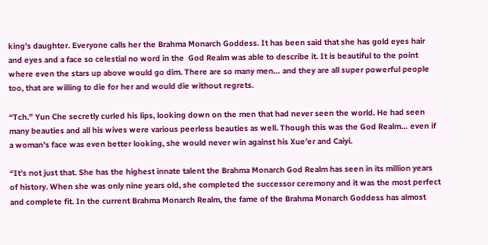king’s daughter. Everyone calls her the Brahma Monarch Goddess. It has been said that she has gold eyes hair and eyes and a face so celestial no word in the  God Realm was able to describe it. It is beautiful to the point where even the stars up above would go dim. There are so many men… and they are all super powerful people too, that are willing to die for her and would die without regrets.

“Tch.” Yun Che secretly curled his lips, looking down on the men that had never seen the world. He had seen many beauties and all his wives were various peerless beauties as well. Though this was the God Realm… even if a woman’s face was even better looking, she would never win against his Xue’er and Caiyi.

“It’s not just that. She has the highest innate talent the Brahma Monarch God Realm has seen in its million years of history. When she was only nine years old, she completed the successor ceremony and it was the most perfect and complete fit. In the current Brahma Monarch Realm, the fame of the Brahma Monarch Goddess has almost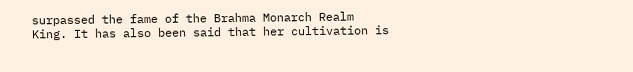surpassed the fame of the Brahma Monarch Realm King. It has also been said that her cultivation is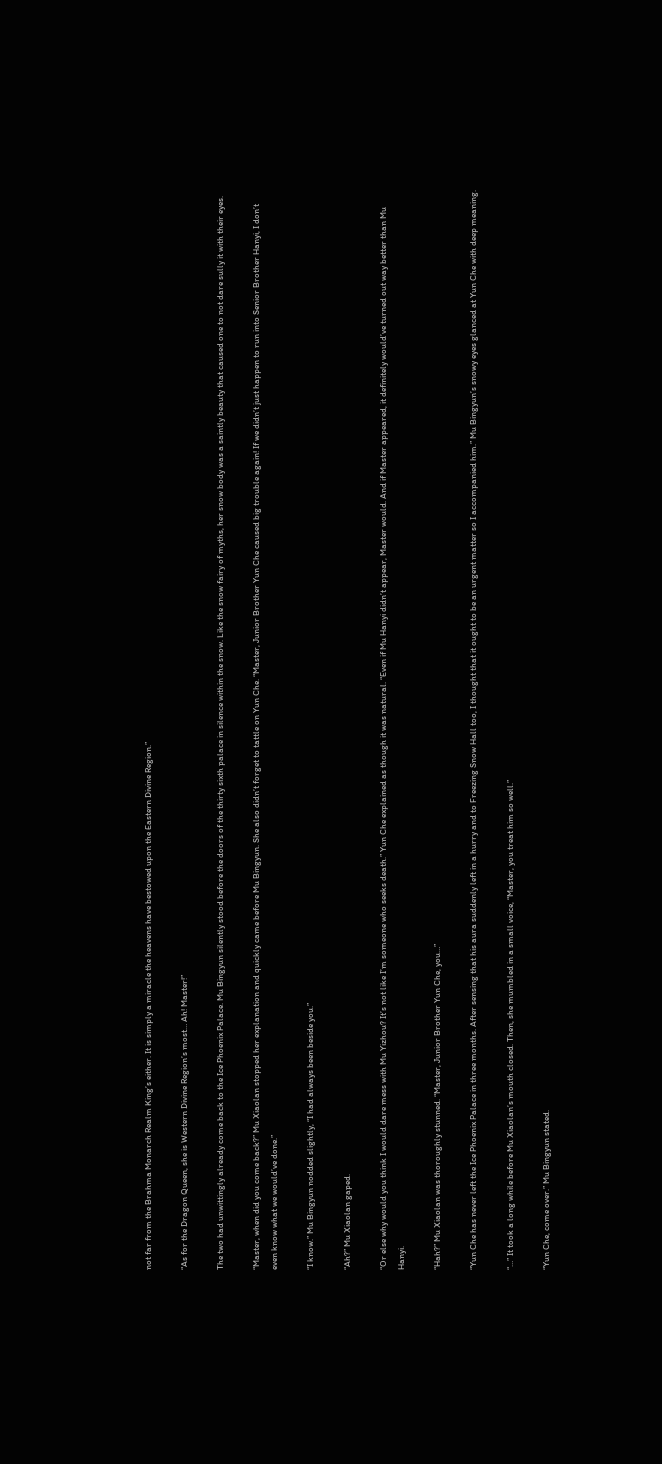not far from the Brahma Monarch Realm King’s either. It is simply a miracle the heavens have bestowed upon the Eastern Divine Region.”

“As for the Dragon Queen, she is Western Divine Region’s most… Ah! Master!”

The two had unwittingly already come back to the Ice Phoenix Palace. Mu Bingyun silently stood before the doors of the thirty sixth palace in silence within the snow. Like the snow fairy of myths, her snow body was a saintly beauty that caused one to not dare sully it with their eyes.

“Master, when did you come back?” Mu Xiaolan stopped her explanation and quickly came before Mu Bingyun. She also didn’t forget to tattle on Yun Che. “Master, Junior Brother Yun Che caused big trouble again! If we didn’t just happen to run into Senior Brother Hanyi, I don’t even know what we would’ve done.”

“I know.” Mu Bingyun nodded slightly, “I had always been beside you.”

“Ah?” Mu Xiaolan gaped.

“Or else why would you think I would dare mess with Mu Yizhou? It’s not like I’m someone who seeks death.” Yun Che explained as though it was natural. “Even if Mu Hanyi didn’t appear, Master would. And if Master appeared, it definitely would’ve turned out way better than Mu Hanyi.

“Hah?” Mu Xiaolan was thoroughly stunned. “Master, Junior Brother Yun Che, you…”

“Yun Che has never left the Ice Phoenix Palace in three months. After sensing that his aura suddenly left in a hurry and to Freezing Snow Hall too, I thought that it ought to be an urgent matter so I accompanied him.” Mu Bingyun’s snowy eyes glanced at Yun Che with deep meaning.

“…” It took a long while before Mu Xiaolan’s mouth closed. Then, she mumbled in a small voice, “Master, you treat him so well.”

“Yun Che, come over.” Mu Bingyun stated.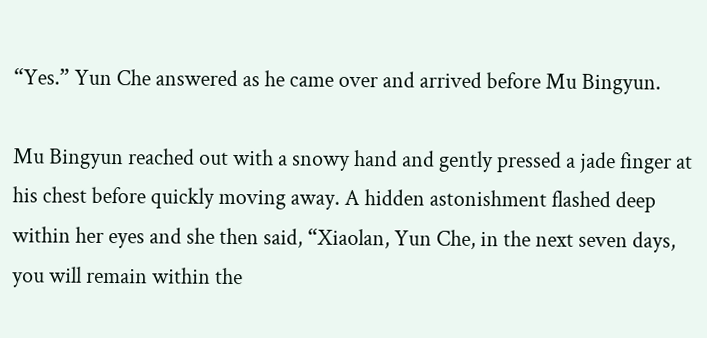“Yes.” Yun Che answered as he came over and arrived before Mu Bingyun.

Mu Bingyun reached out with a snowy hand and gently pressed a jade finger at his chest before quickly moving away. A hidden astonishment flashed deep within her eyes and she then said, “Xiaolan, Yun Che, in the next seven days, you will remain within the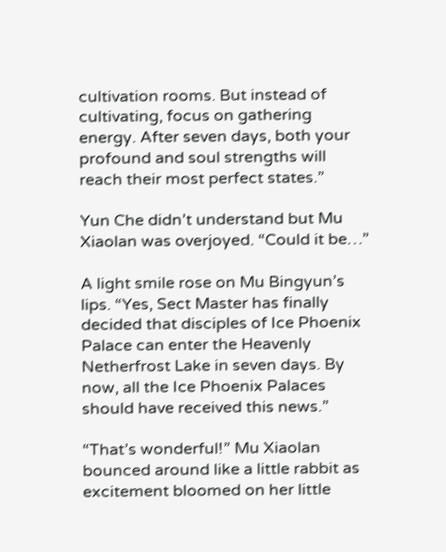cultivation rooms. But instead of cultivating, focus on gathering energy. After seven days, both your profound and soul strengths will reach their most perfect states.”

Yun Che didn’t understand but Mu Xiaolan was overjoyed. “Could it be…”

A light smile rose on Mu Bingyun’s lips. “Yes, Sect Master has finally decided that disciples of Ice Phoenix Palace can enter the Heavenly Netherfrost Lake in seven days. By now, all the Ice Phoenix Palaces should have received this news.”

“That’s wonderful!” Mu Xiaolan bounced around like a little rabbit as excitement bloomed on her little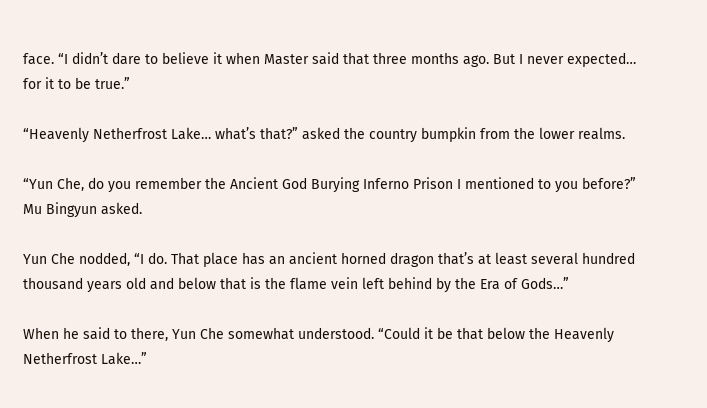face. “I didn’t dare to believe it when Master said that three months ago. But I never expected… for it to be true.”

“Heavenly Netherfrost Lake… what’s that?” asked the country bumpkin from the lower realms.

“Yun Che, do you remember the Ancient God Burying Inferno Prison I mentioned to you before?” Mu Bingyun asked.

Yun Che nodded, “I do. That place has an ancient horned dragon that’s at least several hundred thousand years old and below that is the flame vein left behind by the Era of Gods…”

When he said to there, Yun Che somewhat understood. “Could it be that below the Heavenly Netherfrost Lake…”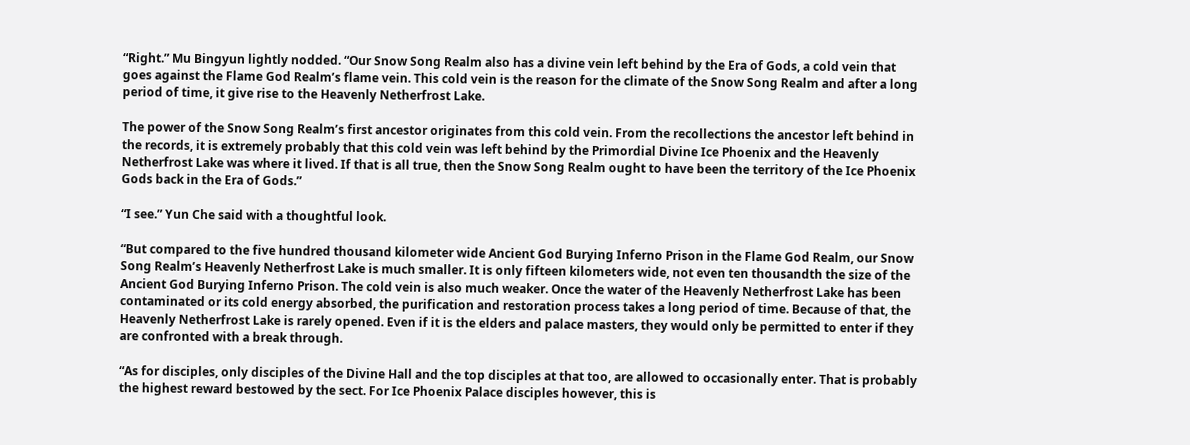“Right.” Mu Bingyun lightly nodded. “Our Snow Song Realm also has a divine vein left behind by the Era of Gods, a cold vein that goes against the Flame God Realm’s flame vein. This cold vein is the reason for the climate of the Snow Song Realm and after a long period of time, it give rise to the Heavenly Netherfrost Lake.

The power of the Snow Song Realm’s first ancestor originates from this cold vein. From the recollections the ancestor left behind in the records, it is extremely probably that this cold vein was left behind by the Primordial Divine Ice Phoenix and the Heavenly Netherfrost Lake was where it lived. If that is all true, then the Snow Song Realm ought to have been the territory of the Ice Phoenix Gods back in the Era of Gods.”

“I see.” Yun Che said with a thoughtful look.

“But compared to the five hundred thousand kilometer wide Ancient God Burying Inferno Prison in the Flame God Realm, our Snow Song Realm’s Heavenly Netherfrost Lake is much smaller. It is only fifteen kilometers wide, not even ten thousandth the size of the Ancient God Burying Inferno Prison. The cold vein is also much weaker. Once the water of the Heavenly Netherfrost Lake has been contaminated or its cold energy absorbed, the purification and restoration process takes a long period of time. Because of that, the Heavenly Netherfrost Lake is rarely opened. Even if it is the elders and palace masters, they would only be permitted to enter if they are confronted with a break through.

“As for disciples, only disciples of the Divine Hall and the top disciples at that too, are allowed to occasionally enter. That is probably the highest reward bestowed by the sect. For Ice Phoenix Palace disciples however, this is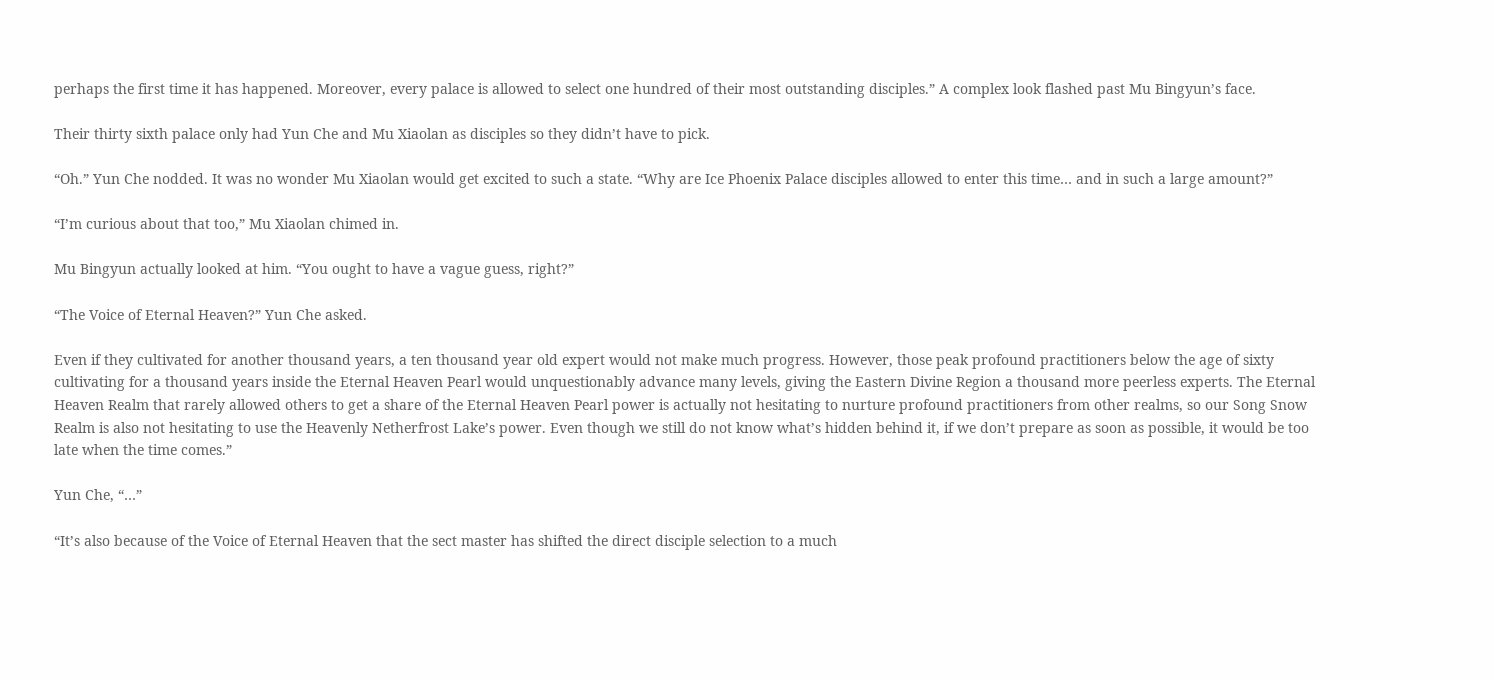perhaps the first time it has happened. Moreover, every palace is allowed to select one hundred of their most outstanding disciples.” A complex look flashed past Mu Bingyun’s face.

Their thirty sixth palace only had Yun Che and Mu Xiaolan as disciples so they didn’t have to pick.

“Oh.” Yun Che nodded. It was no wonder Mu Xiaolan would get excited to such a state. “Why are Ice Phoenix Palace disciples allowed to enter this time… and in such a large amount?”

“I’m curious about that too,” Mu Xiaolan chimed in.

Mu Bingyun actually looked at him. “You ought to have a vague guess, right?”

“The Voice of Eternal Heaven?” Yun Che asked.

Even if they cultivated for another thousand years, a ten thousand year old expert would not make much progress. However, those peak profound practitioners below the age of sixty cultivating for a thousand years inside the Eternal Heaven Pearl would unquestionably advance many levels, giving the Eastern Divine Region a thousand more peerless experts. The Eternal Heaven Realm that rarely allowed others to get a share of the Eternal Heaven Pearl power is actually not hesitating to nurture profound practitioners from other realms, so our Song Snow Realm is also not hesitating to use the Heavenly Netherfrost Lake’s power. Even though we still do not know what’s hidden behind it, if we don’t prepare as soon as possible, it would be too late when the time comes.”

Yun Che, “…”

“It’s also because of the Voice of Eternal Heaven that the sect master has shifted the direct disciple selection to a much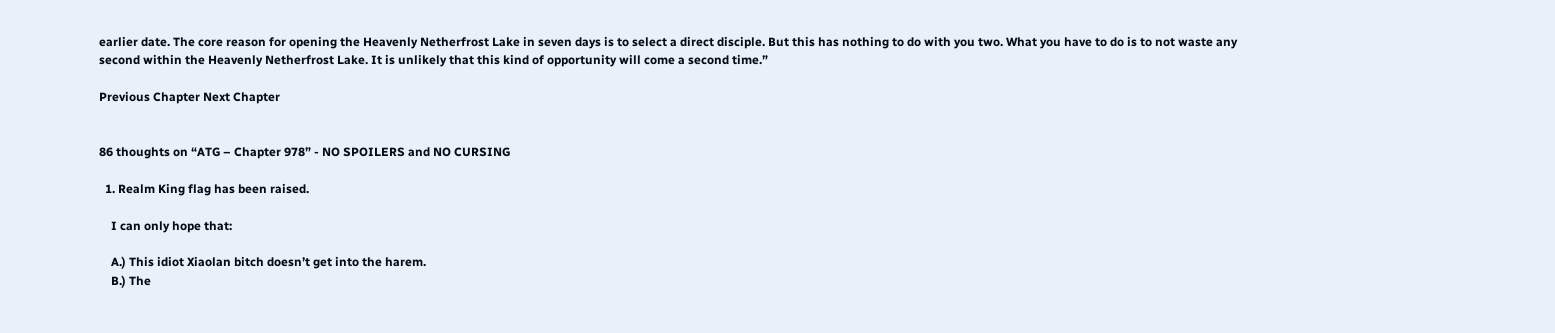earlier date. The core reason for opening the Heavenly Netherfrost Lake in seven days is to select a direct disciple. But this has nothing to do with you two. What you have to do is to not waste any second within the Heavenly Netherfrost Lake. It is unlikely that this kind of opportunity will come a second time.”

Previous Chapter Next Chapter


86 thoughts on “ATG – Chapter 978” - NO SPOILERS and NO CURSING

  1. Realm King flag has been raised.

    I can only hope that:

    A.) This idiot Xiaolan bitch doesn’t get into the harem.
    B.) The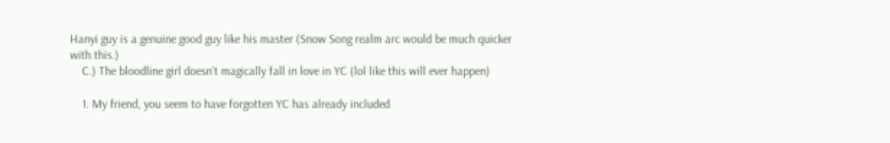Hanyi guy is a genuine good guy like his master (Snow Song realm arc would be much quicker with this.)
    C.) The bloodline girl doesn’t magically fall in love in YC (lol like this will ever happen)

    1. My friend, you seem to have forgotten YC has already included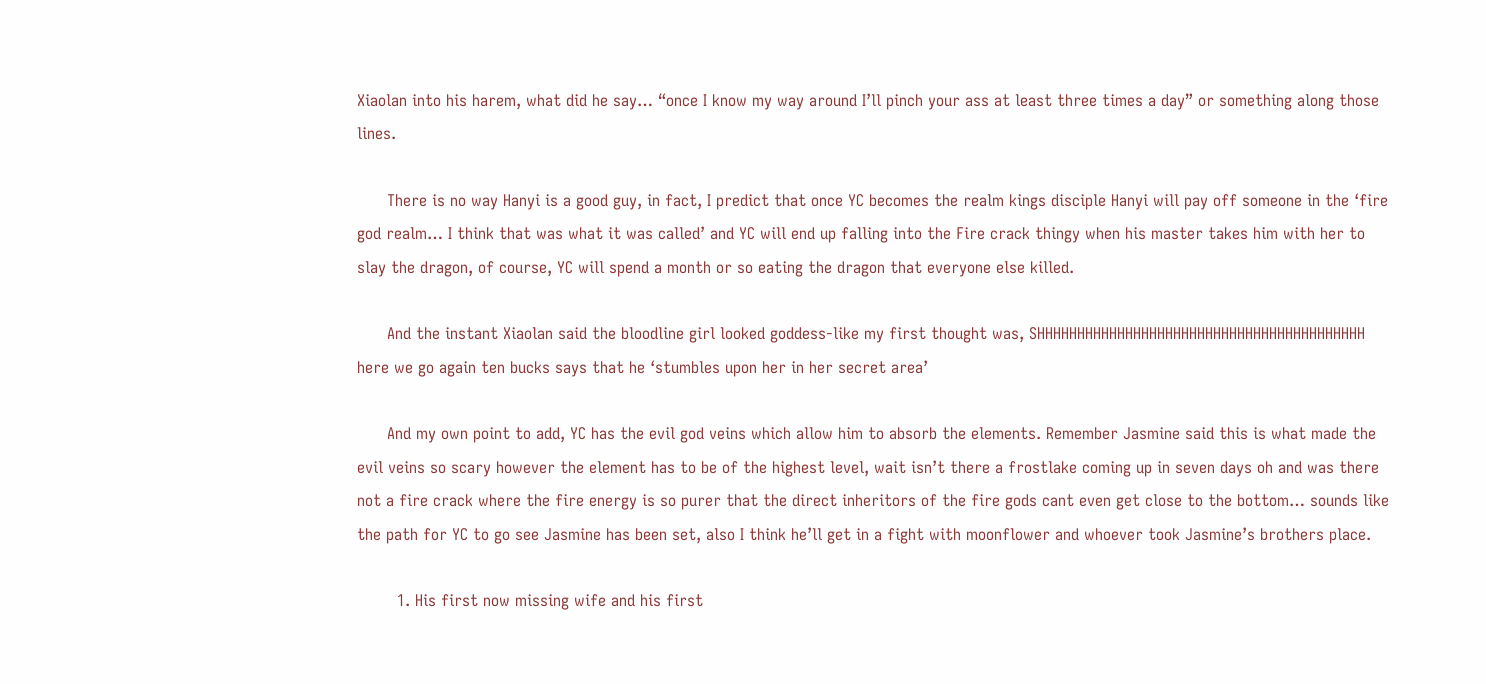Xiaolan into his harem, what did he say… “once I know my way around I’ll pinch your ass at least three times a day” or something along those lines.

      There is no way Hanyi is a good guy, in fact, I predict that once YC becomes the realm kings disciple Hanyi will pay off someone in the ‘fire god realm… I think that was what it was called’ and YC will end up falling into the Fire crack thingy when his master takes him with her to slay the dragon, of course, YC will spend a month or so eating the dragon that everyone else killed.

      And the instant Xiaolan said the bloodline girl looked goddess-like my first thought was, SHHHHHHHHHHHHHHHHHHHHHHHHHHHHHHHHHHHHHHHHH here we go again ten bucks says that he ‘stumbles upon her in her secret area’

      And my own point to add, YC has the evil god veins which allow him to absorb the elements. Remember Jasmine said this is what made the evil veins so scary however the element has to be of the highest level, wait isn’t there a frostlake coming up in seven days oh and was there not a fire crack where the fire energy is so purer that the direct inheritors of the fire gods cant even get close to the bottom… sounds like the path for YC to go see Jasmine has been set, also I think he’ll get in a fight with moonflower and whoever took Jasmine’s brothers place.

        1. His first now missing wife and his first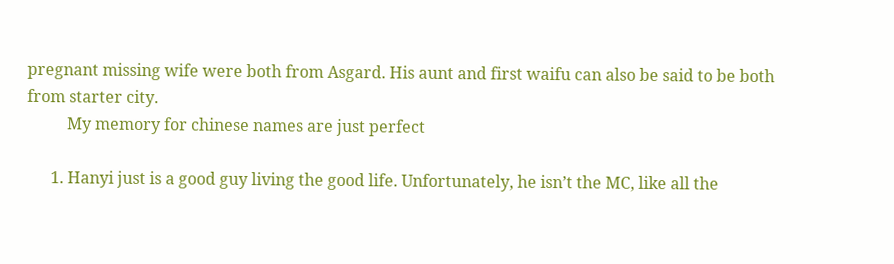pregnant missing wife were both from Asgard. His aunt and first waifu can also be said to be both from starter city.
          My memory for chinese names are just perfect

      1. Hanyi just is a good guy living the good life. Unfortunately, he isn’t the MC, like all the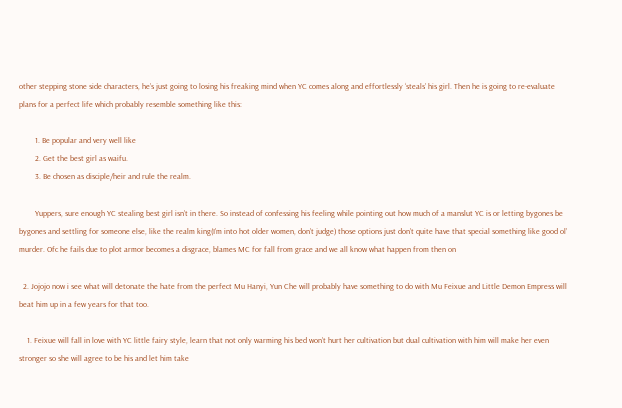other stepping stone side characters, he’s just going to losing his freaking mind when YC comes along and effortlessly ‘steals’ his girl. Then he is going to re-evaluate plans for a perfect life which probably resemble something like this:

        1. Be popular and very well like
        2. Get the best girl as waifu.
        3. Be chosen as disciple/heir and rule the realm.

        Yuppers, sure enough YC stealing best girl isn’t in there. So instead of confessing his feeling while pointing out how much of a manslut YC is or letting bygones be bygones and settling for someone else, like the realm king(I’m into hot older women, don’t judge) those options just don’t quite have that special something like good ol’ murder. Ofc he fails due to plot armor becomes a disgrace, blames MC for fall from grace and we all know what happen from then on

  2. Jojojo now i see what will detonate the hate from the perfect Mu Hanyi, Yun Che will probably have something to do with Mu Feixue and Little Demon Empress will beat him up in a few years for that too.

    1. Feixue will fall in love with YC little fairy style, learn that not only warming his bed won’t hurt her cultivation but dual cultivation with him will make her even stronger so she will agree to be his and let him take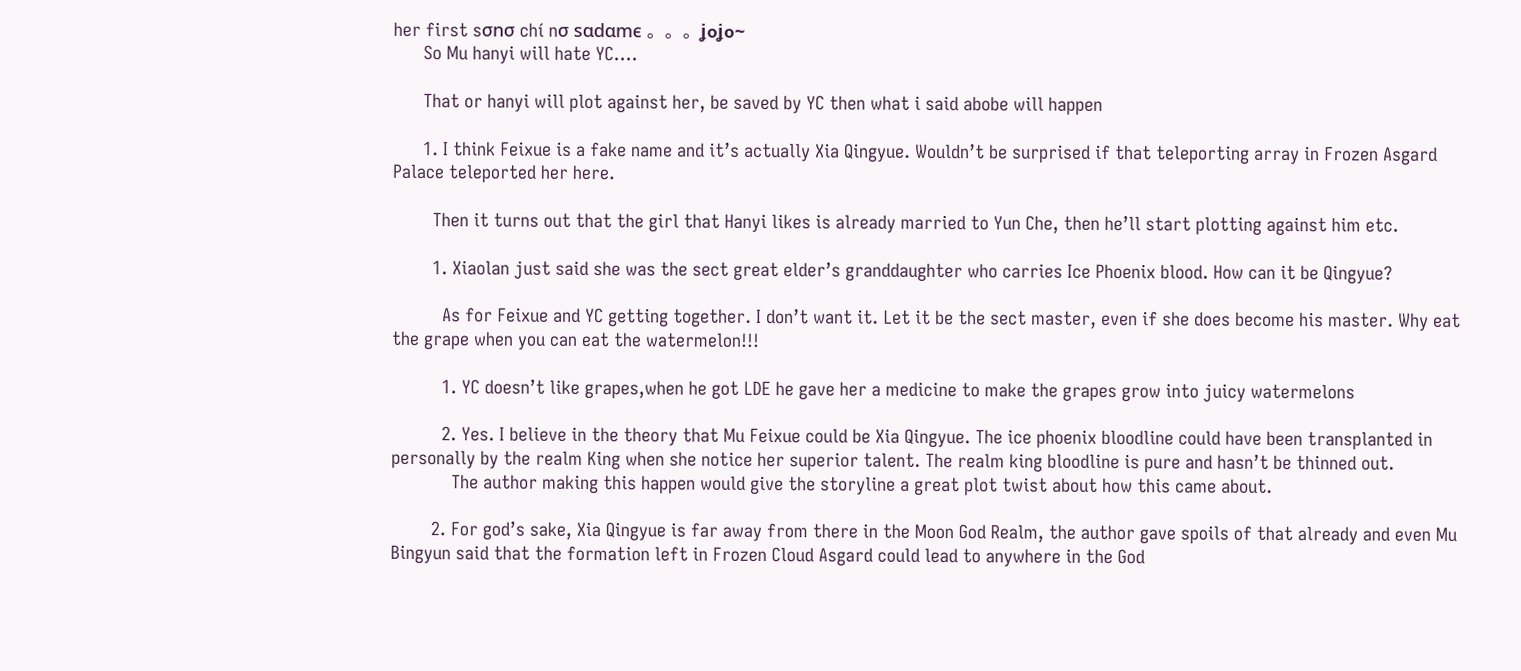her first sσnσ chí nσ sαdαmє 。。。ʝօʝօ~
      So Mu hanyi will hate YC….

      That or hanyi will plot against her, be saved by YC then what i said abobe will happen

      1. I think Feixue is a fake name and it’s actually Xia Qingyue. Wouldn’t be surprised if that teleporting array in Frozen Asgard Palace teleported her here.

        Then it turns out that the girl that Hanyi likes is already married to Yun Che, then he’ll start plotting against him etc.

        1. Xiaolan just said she was the sect great elder’s granddaughter who carries Ice Phoenix blood. How can it be Qingyue?

          As for Feixue and YC getting together. I don’t want it. Let it be the sect master, even if she does become his master. Why eat the grape when you can eat the watermelon!!!

          1. YC doesn’t like grapes,when he got LDE he gave her a medicine to make the grapes grow into juicy watermelons

          2. Yes. I believe in the theory that Mu Feixue could be Xia Qingyue. The ice phoenix bloodline could have been transplanted in personally by the realm King when she notice her superior talent. The realm king bloodline is pure and hasn’t be thinned out.
            The author making this happen would give the storyline a great plot twist about how this came about.

        2. For god’s sake, Xia Qingyue is far away from there in the Moon God Realm, the author gave spoils of that already and even Mu Bingyun said that the formation left in Frozen Cloud Asgard could lead to anywhere in the God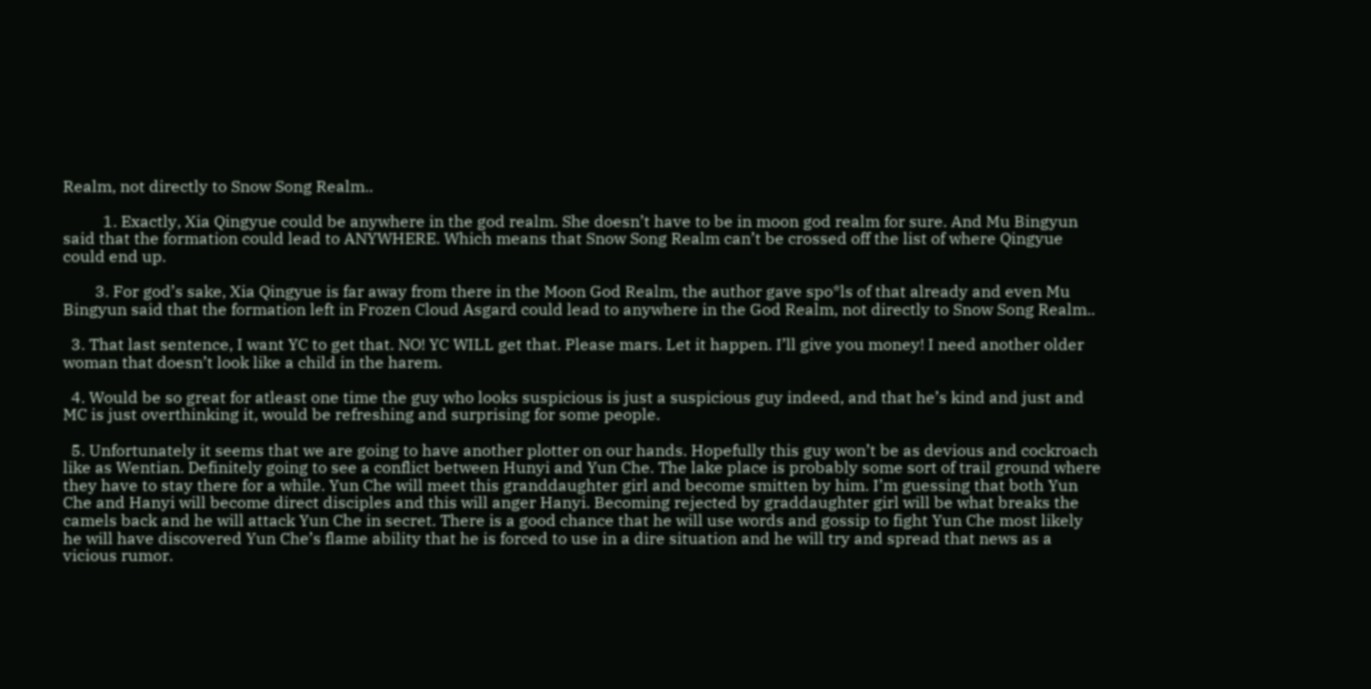Realm, not directly to Snow Song Realm..

          1. Exactly, Xia Qingyue could be anywhere in the god realm. She doesn’t have to be in moon god realm for sure. And Mu Bingyun said that the formation could lead to ANYWHERE. Which means that Snow Song Realm can’t be crossed off the list of where Qingyue could end up.

        3. For god’s sake, Xia Qingyue is far away from there in the Moon God Realm, the author gave spo*ls of that already and even Mu Bingyun said that the formation left in Frozen Cloud Asgard could lead to anywhere in the God Realm, not directly to Snow Song Realm..

  3. That last sentence, I want YC to get that. NO! YC WILL get that. Please mars. Let it happen. I’ll give you money! I need another older woman that doesn’t look like a child in the harem.

  4. Would be so great for atleast one time the guy who looks suspicious is just a suspicious guy indeed, and that he’s kind and just and MC is just overthinking it, would be refreshing and surprising for some people.

  5. Unfortunately it seems that we are going to have another plotter on our hands. Hopefully this guy won’t be as devious and cockroach like as Wentian. Definitely going to see a conflict between Hunyi and Yun Che. The lake place is probably some sort of trail ground where they have to stay there for a while. Yun Che will meet this granddaughter girl and become smitten by him. I’m guessing that both Yun Che and Hanyi will become direct disciples and this will anger Hanyi. Becoming rejected by graddaughter girl will be what breaks the camels back and he will attack Yun Che in secret. There is a good chance that he will use words and gossip to fight Yun Che most likely he will have discovered Yun Che’s flame ability that he is forced to use in a dire situation and he will try and spread that news as a vicious rumor.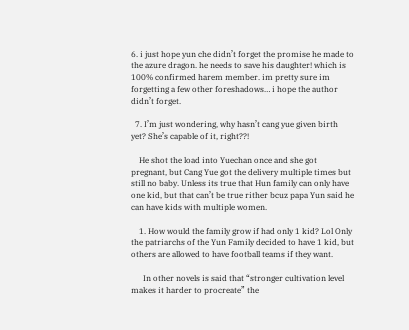6. i just hope yun che didn’t forget the promise he made to the azure dragon. he needs to save his daughter! which is 100% confirmed harem member. im pretty sure im forgetting a few other foreshadows… i hope the author didn’t forget.

  7. I’m just wondering, why hasn’t cang yue given birth yet? She’s capable of it, right??!

    He shot the load into Yuechan once and she got pregnant, but Cang Yue got the delivery multiple times but still no baby. Unless its true that Hun family can only have one kid, but that can’t be true rither bcuz papa Yun said he can have kids with multiple women.

    1. How would the family grow if had only 1 kid? Lol Only the patriarchs of the Yun Family decided to have 1 kid, but others are allowed to have football teams if they want.

      In other novels is said that “stronger cultivation level makes it harder to procreate” the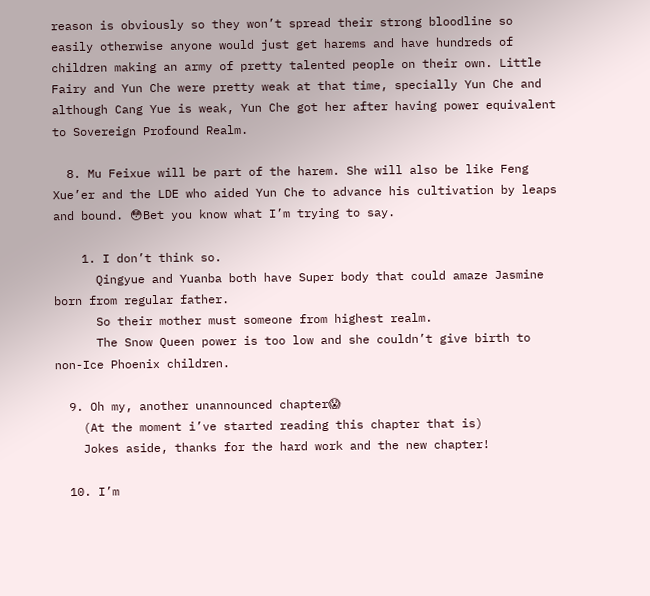reason is obviously so they won’t spread their strong bloodline so easily otherwise anyone would just get harems and have hundreds of children making an army of pretty talented people on their own. Little Fairy and Yun Che were pretty weak at that time, specially Yun Che and although Cang Yue is weak, Yun Che got her after having power equivalent to Sovereign Profound Realm.

  8. Mu Feixue will be part of the harem. She will also be like Feng Xue’er and the LDE who aided Yun Che to advance his cultivation by leaps and bound. 😳Bet you know what I’m trying to say.

    1. I don’t think so.
      Qingyue and Yuanba both have Super body that could amaze Jasmine born from regular father.
      So their mother must someone from highest realm.
      The Snow Queen power is too low and she couldn’t give birth to non-Ice Phoenix children.

  9. Oh my, another unannounced chapter😱
    (At the moment i’ve started reading this chapter that is)
    Jokes aside, thanks for the hard work and the new chapter!

  10. I’m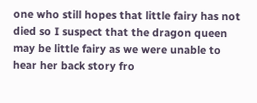one who still hopes that little fairy has not died so I suspect that the dragon queen may be little fairy as we were unable to hear her back story fro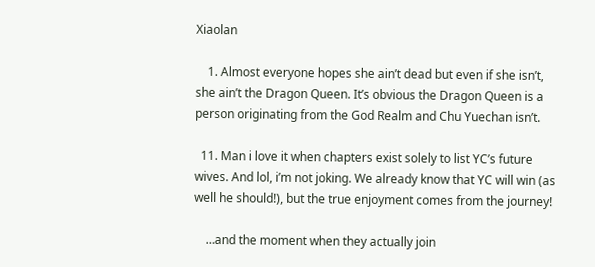Xiaolan

    1. Almost everyone hopes she ain’t dead but even if she isn’t, she ain’t the Dragon Queen. It’s obvious the Dragon Queen is a person originating from the God Realm and Chu Yuechan isn’t.

  11. Man i love it when chapters exist solely to list YC’s future wives. And lol, i’m not joking. We already know that YC will win (as well he should!), but the true enjoyment comes from the journey!

    …and the moment when they actually join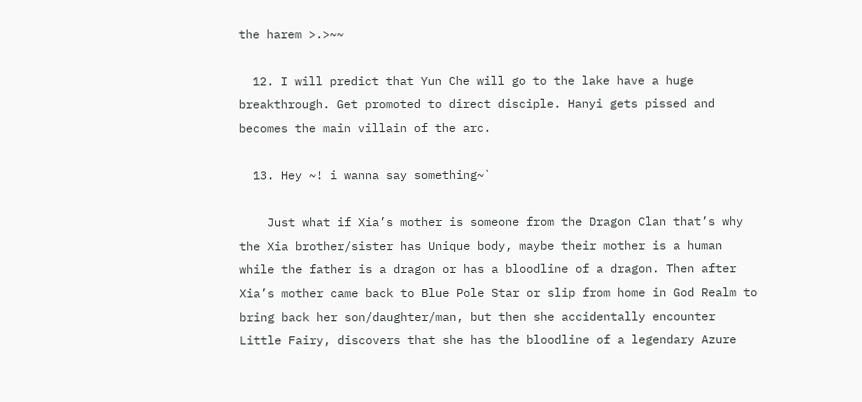the harem >.>~~

  12. I will predict that Yun Che will go to the lake have a huge breakthrough. Get promoted to direct disciple. Hanyi gets pissed and becomes the main villain of the arc.

  13. Hey ~! i wanna say something~`

    Just what if Xia’s mother is someone from the Dragon Clan that’s why the Xia brother/sister has Unique body, maybe their mother is a human while the father is a dragon or has a bloodline of a dragon. Then after Xia’s mother came back to Blue Pole Star or slip from home in God Realm to bring back her son/daughter/man, but then she accidentally encounter Little Fairy, discovers that she has the bloodline of a legendary Azure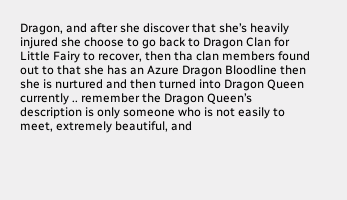Dragon, and after she discover that she’s heavily injured she choose to go back to Dragon Clan for Little Fairy to recover, then tha clan members found out to that she has an Azure Dragon Bloodline then she is nurtured and then turned into Dragon Queen currently .. remember the Dragon Queen’s description is only someone who is not easily to meet, extremely beautiful, and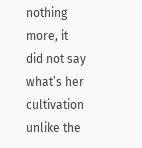nothing more, it did not say what’s her cultivation unlike the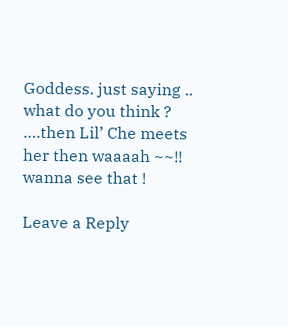Goddess. just saying .. what do you think ? ….then Lil’ Che meets her then waaaah ~~!! wanna see that !

Leave a Reply